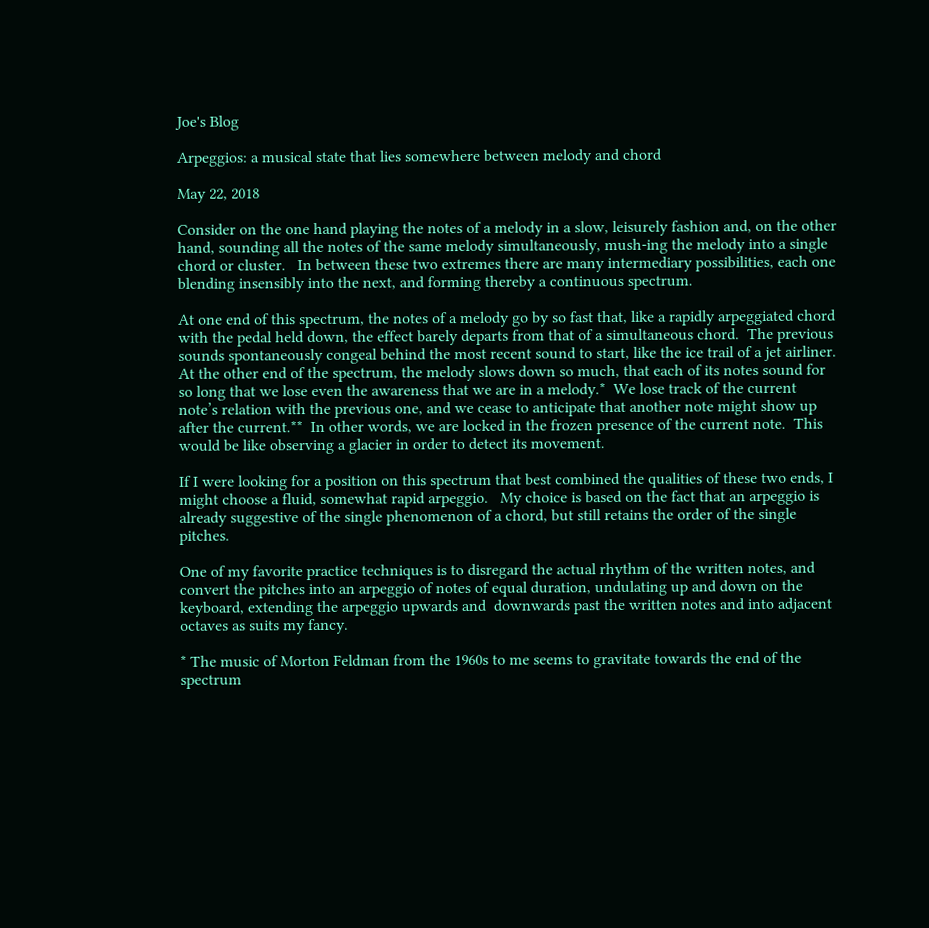Joe's Blog

Arpeggios: a musical state that lies somewhere between melody and chord

May 22, 2018

Consider on the one hand playing the notes of a melody in a slow, leisurely fashion and, on the other hand, sounding all the notes of the same melody simultaneously, mush-ing the melody into a single chord or cluster.   In between these two extremes there are many intermediary possibilities, each one blending insensibly into the next, and forming thereby a continuous spectrum.

At one end of this spectrum, the notes of a melody go by so fast that, like a rapidly arpeggiated chord with the pedal held down, the effect barely departs from that of a simultaneous chord.  The previous sounds spontaneously congeal behind the most recent sound to start, like the ice trail of a jet airliner.  At the other end of the spectrum, the melody slows down so much, that each of its notes sound for so long that we lose even the awareness that we are in a melody.*  We lose track of the current note’s relation with the previous one, and we cease to anticipate that another note might show up after the current.**  In other words, we are locked in the frozen presence of the current note.  This would be like observing a glacier in order to detect its movement.

If I were looking for a position on this spectrum that best combined the qualities of these two ends, I might choose a fluid, somewhat rapid arpeggio.   My choice is based on the fact that an arpeggio is already suggestive of the single phenomenon of a chord, but still retains the order of the single pitches.

One of my favorite practice techniques is to disregard the actual rhythm of the written notes, and convert the pitches into an arpeggio of notes of equal duration, undulating up and down on the keyboard, extending the arpeggio upwards and  downwards past the written notes and into adjacent octaves as suits my fancy.

* The music of Morton Feldman from the 1960s to me seems to gravitate towards the end of the spectrum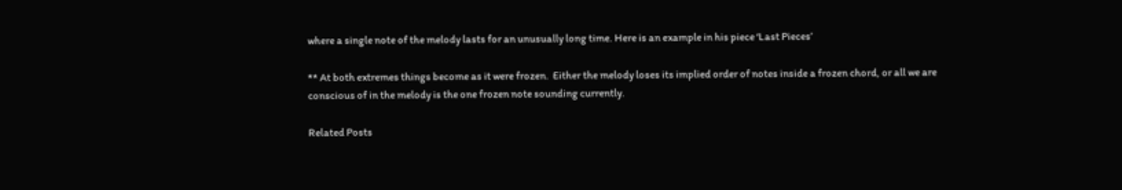where a single note of the melody lasts for an unusually long time. Here is an example in his piece ‘Last Pieces’

** At both extremes things become as it were frozen.  Either the melody loses its implied order of notes inside a frozen chord, or all we are conscious of in the melody is the one frozen note sounding currently.

Related Posts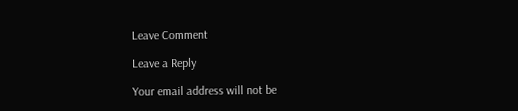Leave Comment

Leave a Reply

Your email address will not be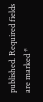published. Required fields are marked *